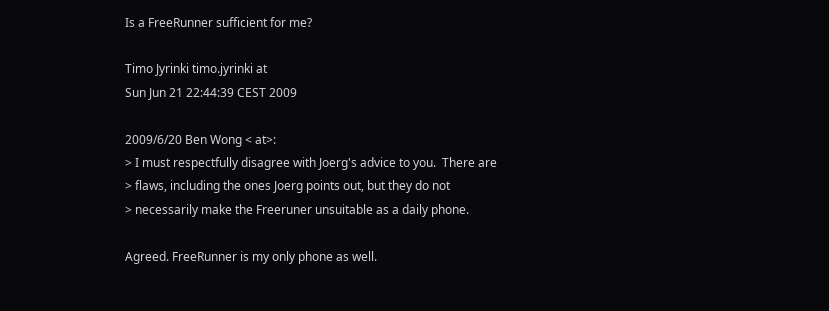Is a FreeRunner sufficient for me?

Timo Jyrinki timo.jyrinki at
Sun Jun 21 22:44:39 CEST 2009

2009/6/20 Ben Wong < at>:
> I must respectfully disagree with Joerg's advice to you.  There are
> flaws, including the ones Joerg points out, but they do not
> necessarily make the Freeruner unsuitable as a daily phone.

Agreed. FreeRunner is my only phone as well.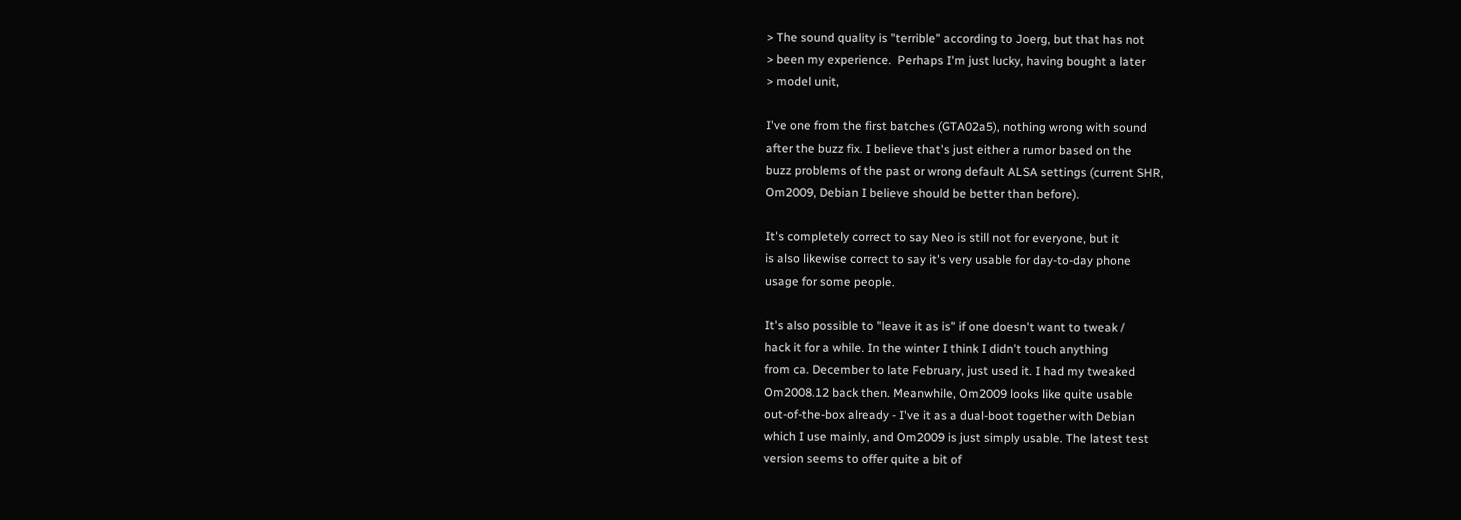> The sound quality is "terrible" according to Joerg, but that has not
> been my experience.  Perhaps I'm just lucky, having bought a later
> model unit,

I've one from the first batches (GTA02a5), nothing wrong with sound
after the buzz fix. I believe that's just either a rumor based on the
buzz problems of the past or wrong default ALSA settings (current SHR,
Om2009, Debian I believe should be better than before).

It's completely correct to say Neo is still not for everyone, but it
is also likewise correct to say it's very usable for day-to-day phone
usage for some people.

It's also possible to "leave it as is" if one doesn't want to tweak /
hack it for a while. In the winter I think I didn't touch anything
from ca. December to late February, just used it. I had my tweaked
Om2008.12 back then. Meanwhile, Om2009 looks like quite usable
out-of-the-box already - I've it as a dual-boot together with Debian
which I use mainly, and Om2009 is just simply usable. The latest test
version seems to offer quite a bit of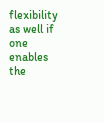flexibility as well if one
enables the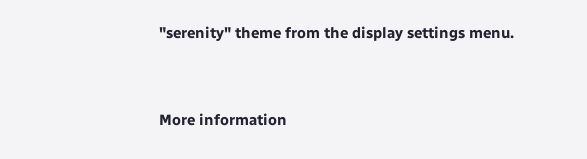"serenity" theme from the display settings menu.


More information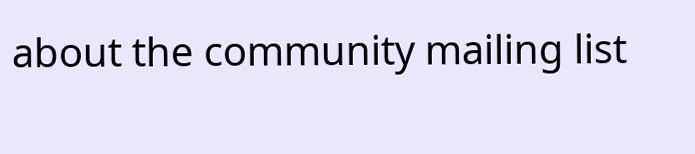about the community mailing list